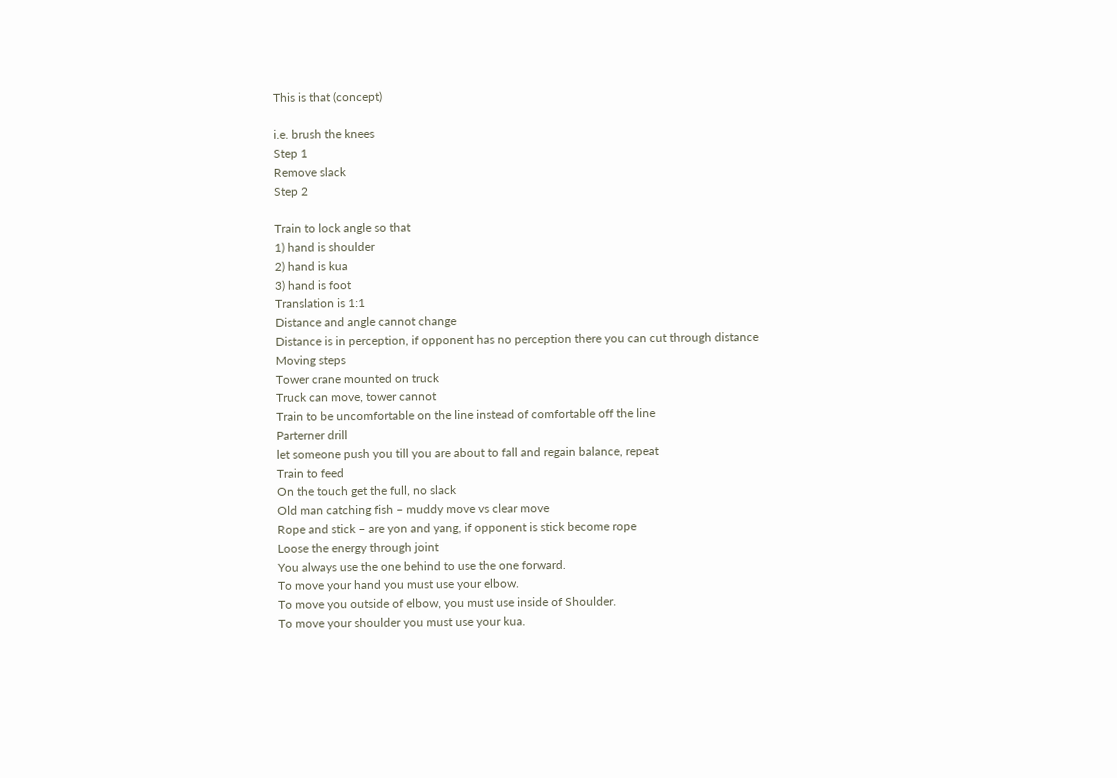This is that (concept)

i.e. brush the knees
Step 1
Remove slack
Step 2

Train to lock angle so that
1) hand is shoulder
2) hand is kua
3) hand is foot
Translation is 1:1
Distance and angle cannot change
Distance is in perception, if opponent has no perception there you can cut through distance
Moving steps
Tower crane mounted on truck
Truck can move, tower cannot
Train to be uncomfortable on the line instead of comfortable off the line
Parterner drill
let someone push you till you are about to fall and regain balance, repeat
Train to feed
On the touch get the full, no slack
Old man catching fish – muddy move vs clear move
Rope and stick – are yon and yang, if opponent is stick become rope
Loose the energy through joint
You always use the one behind to use the one forward.
To move your hand you must use your elbow.
To move you outside of elbow, you must use inside of Shoulder.
To move your shoulder you must use your kua.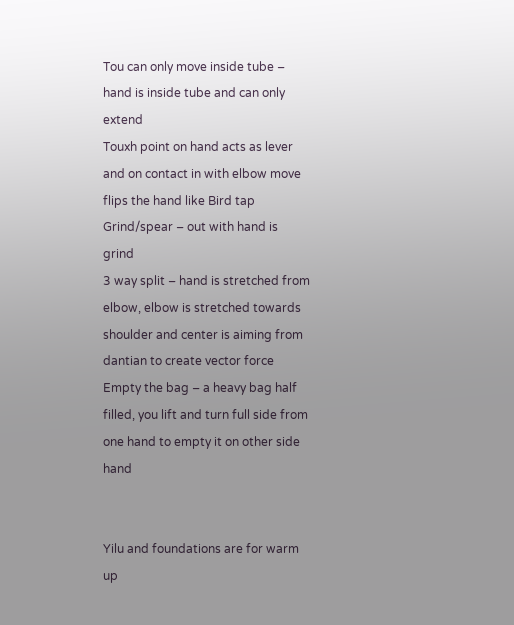Tou can only move inside tube – hand is inside tube and can only extend
Touxh point on hand acts as lever and on contact in with elbow move flips the hand like Bird tap
Grind/spear – out with hand is grind
3 way split – hand is stretched from elbow, elbow is stretched towards shoulder and center is aiming from dantian to create vector force
Empty the bag – a heavy bag half filled, you lift and turn full side from one hand to empty it on other side  hand


Yilu and foundations are for warm up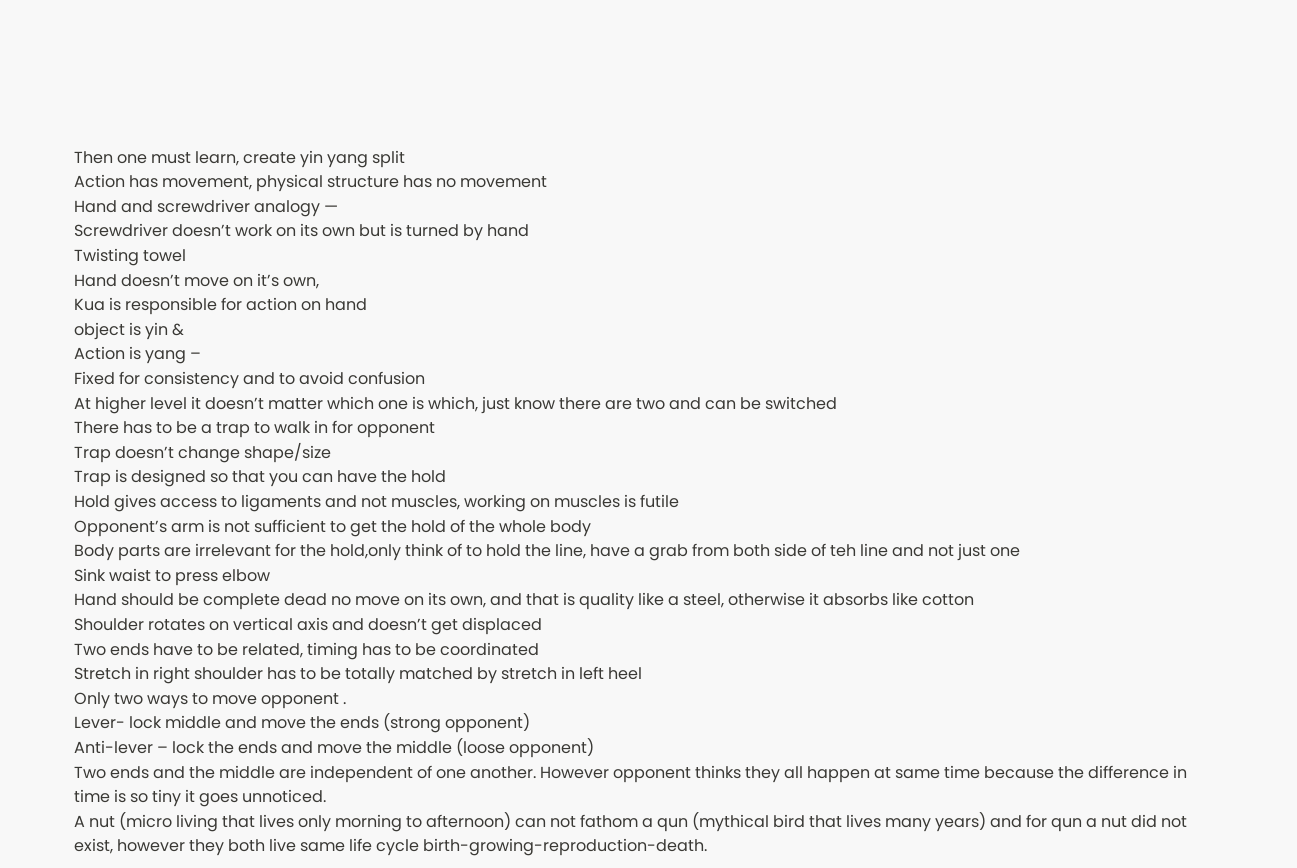Then one must learn, create yin yang split
Action has movement, physical structure has no movement
Hand and screwdriver analogy —
Screwdriver doesn’t work on its own but is turned by hand
Twisting towel
Hand doesn’t move on it’s own,
Kua is responsible for action on hand
object is yin &
Action is yang –
Fixed for consistency and to avoid confusion
At higher level it doesn’t matter which one is which, just know there are two and can be switched
There has to be a trap to walk in for opponent
Trap doesn’t change shape/size
Trap is designed so that you can have the hold
Hold gives access to ligaments and not muscles, working on muscles is futile
Opponent’s arm is not sufficient to get the hold of the whole body
Body parts are irrelevant for the hold,only think of to hold the line, have a grab from both side of teh line and not just one
Sink waist to press elbow
Hand should be complete dead no move on its own, and that is quality like a steel, otherwise it absorbs like cotton
Shoulder rotates on vertical axis and doesn’t get displaced
Two ends have to be related, timing has to be coordinated
Stretch in right shoulder has to be totally matched by stretch in left heel
Only two ways to move opponent .
Lever- lock middle and move the ends (strong opponent)
Anti-lever – lock the ends and move the middle (loose opponent)
Two ends and the middle are independent of one another. However opponent thinks they all happen at same time because the difference in time is so tiny it goes unnoticed.
A nut (micro living that lives only morning to afternoon) can not fathom a qun (mythical bird that lives many years) and for qun a nut did not exist, however they both live same life cycle birth-growing-reproduction-death.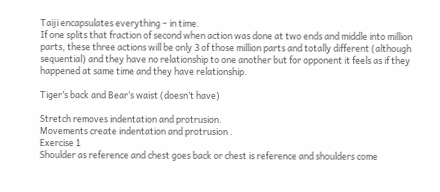Taiji encapsulates everything – in time.
If one splits that fraction of second when action was done at two ends and middle into million parts, these three actions will be only 3 of those million parts and totally different (although sequential) and they have no relationship to one another but for opponent it feels as if they happened at same time and they have relationship.

Tiger’s back and Bear’s waist (doesn’t have)

Stretch removes indentation and protrusion.
Movements create indentation and protrusion .
Exercise 1
Shoulder as reference and chest goes back or chest is reference and shoulders come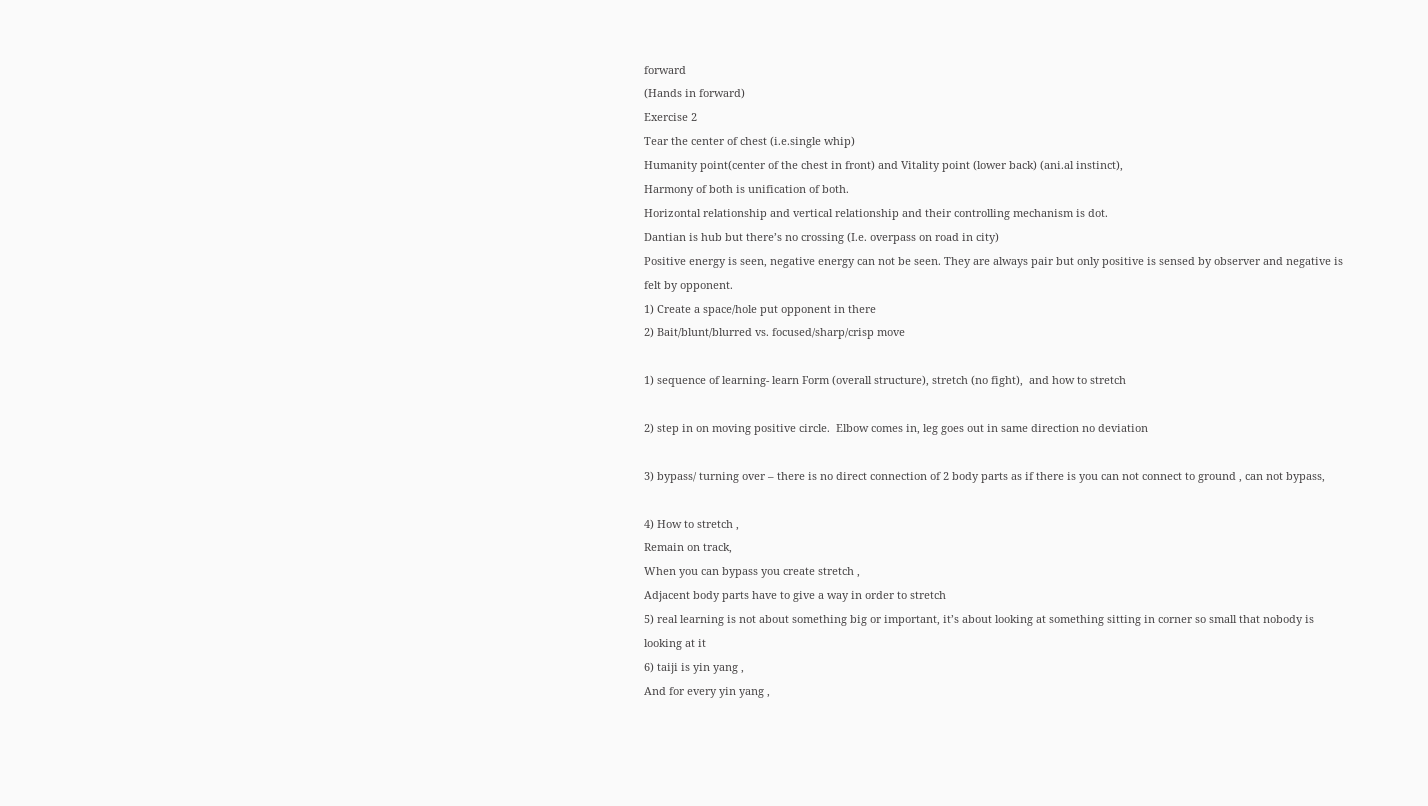forward
(Hands in forward)
Exercise 2
Tear the center of chest (i.e.single whip)
Humanity point(center of the chest in front) and Vitality point (lower back) (ani.al instinct),
Harmony of both is unification of both.
Horizontal relationship and vertical relationship and their controlling mechanism is dot.
Dantian is hub but there’s no crossing (I.e. overpass on road in city)
Positive energy is seen, negative energy can not be seen. They are always pair but only positive is sensed by observer and negative is felt by opponent.
1) Create a space/hole put opponent in there
2) Bait/blunt/blurred vs. focused/sharp/crisp move

1) sequence of learning- learn Form (overall structure), stretch (no fight),  and how to stretch

2) step in on moving positive circle.  Elbow comes in, leg goes out in same direction no deviation

3) bypass/ turning over – there is no direct connection of 2 body parts as if there is you can not connect to ground , can not bypass,

4) How to stretch ,
Remain on track,
When you can bypass you create stretch ,
Adjacent body parts have to give a way in order to stretch
5) real learning is not about something big or important, it’s about looking at something sitting in corner so small that nobody is looking at it
6) taiji is yin yang ,
And for every yin yang ,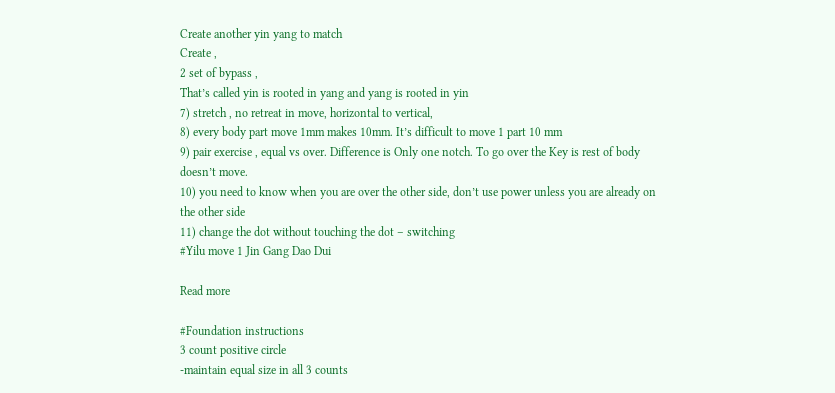Create another yin yang to match
Create ,
2 set of bypass ,
That’s called yin is rooted in yang and yang is rooted in yin
7) stretch , no retreat in move, horizontal to vertical,
8) every body part move 1mm makes 10mm. It’s difficult to move 1 part 10 mm
9) pair exercise , equal vs over. Difference is Only one notch. To go over the Key is rest of body doesn’t move.
10) you need to know when you are over the other side, don’t use power unless you are already on the other side
11) change the dot without touching the dot – switching
#Yilu move 1 Jin Gang Dao Dui

Read more

#Foundation instructions
3 count positive circle
-maintain equal size in all 3 counts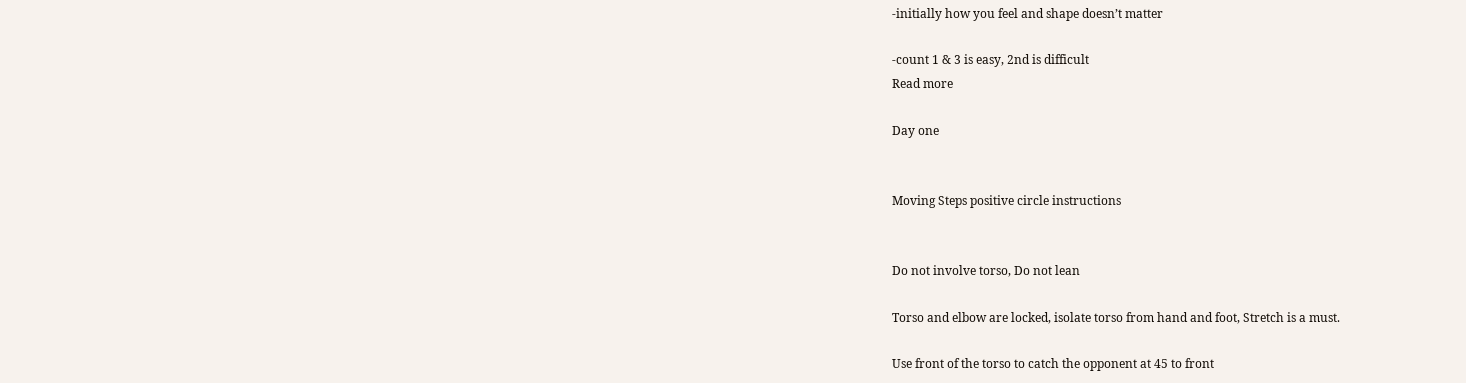-initially how you feel and shape doesn’t matter

-count 1 & 3 is easy, 2nd is difficult
Read more

Day one


Moving Steps positive circle instructions


Do not involve torso, Do not lean

Torso and elbow are locked, isolate torso from hand and foot, Stretch is a must.

Use front of the torso to catch the opponent at 45 to front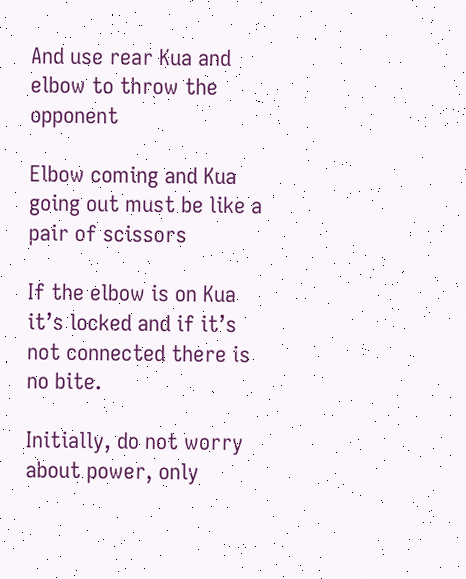And use rear Kua and elbow to throw the opponent

Elbow coming and Kua going out must be like a pair of scissors

If the elbow is on Kua it’s locked and if it’s not connected there is no bite.

Initially, do not worry about power, only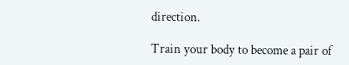direction.

Train your body to become a pair of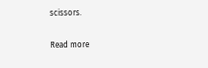scissors.

Read more